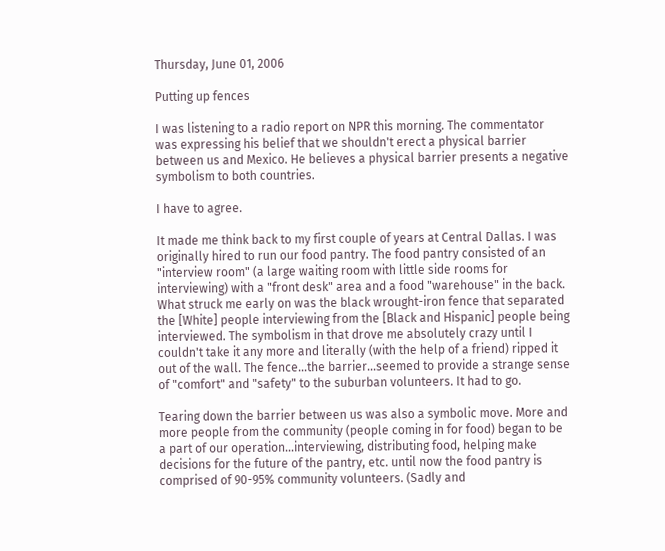Thursday, June 01, 2006

Putting up fences

I was listening to a radio report on NPR this morning. The commentator was expressing his belief that we shouldn't erect a physical barrier between us and Mexico. He believes a physical barrier presents a negative symbolism to both countries.

I have to agree.

It made me think back to my first couple of years at Central Dallas. I was originally hired to run our food pantry. The food pantry consisted of an "interview room" (a large waiting room with little side rooms for interviewing) with a "front desk" area and a food "warehouse" in the back. What struck me early on was the black wrought-iron fence that separated the [White] people interviewing from the [Black and Hispanic] people being interviewed. The symbolism in that drove me absolutely crazy until I couldn't take it any more and literally (with the help of a friend) ripped it out of the wall. The fence...the barrier...seemed to provide a strange sense of "comfort" and "safety" to the suburban volunteers. It had to go.

Tearing down the barrier between us was also a symbolic move. More and more people from the community (people coming in for food) began to be a part of our operation...interviewing, distributing food, helping make decisions for the future of the pantry, etc. until now the food pantry is comprised of 90-95% community volunteers. (Sadly and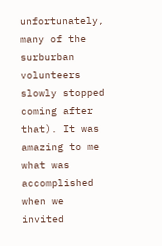unfortunately, many of the surburban volunteers slowly stopped coming after that). It was amazing to me what was accomplished when we invited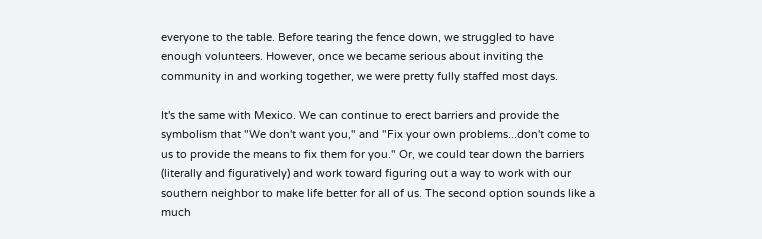everyone to the table. Before tearing the fence down, we struggled to have enough volunteers. However, once we became serious about inviting the community in and working together, we were pretty fully staffed most days.

It's the same with Mexico. We can continue to erect barriers and provide the symbolism that "We don't want you," and "Fix your own problems...don't come to us to provide the means to fix them for you." Or, we could tear down the barriers (literally and figuratively) and work toward figuring out a way to work with our southern neighbor to make life better for all of us. The second option sounds like a much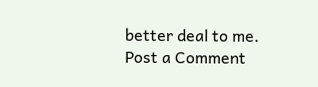better deal to me.
Post a Comment